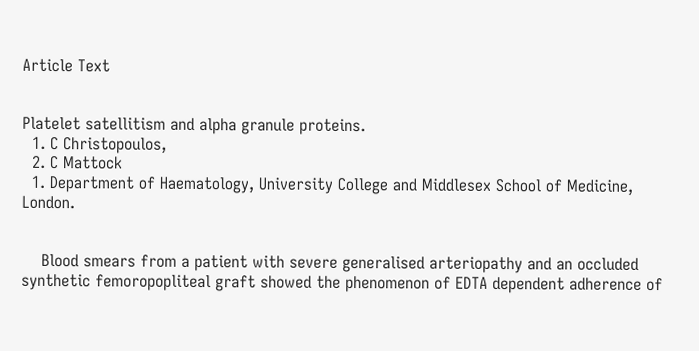Article Text


Platelet satellitism and alpha granule proteins.
  1. C Christopoulos,
  2. C Mattock
  1. Department of Haematology, University College and Middlesex School of Medicine, London.


    Blood smears from a patient with severe generalised arteriopathy and an occluded synthetic femoropopliteal graft showed the phenomenon of EDTA dependent adherence of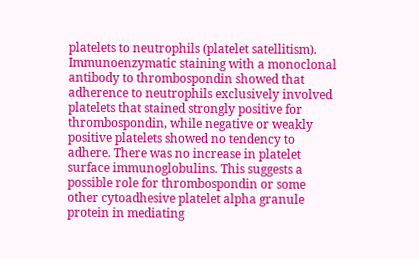platelets to neutrophils (platelet satellitism). Immunoenzymatic staining with a monoclonal antibody to thrombospondin showed that adherence to neutrophils exclusively involved platelets that stained strongly positive for thrombospondin, while negative or weakly positive platelets showed no tendency to adhere. There was no increase in platelet surface immunoglobulins. This suggests a possible role for thrombospondin or some other cytoadhesive platelet alpha granule protein in mediating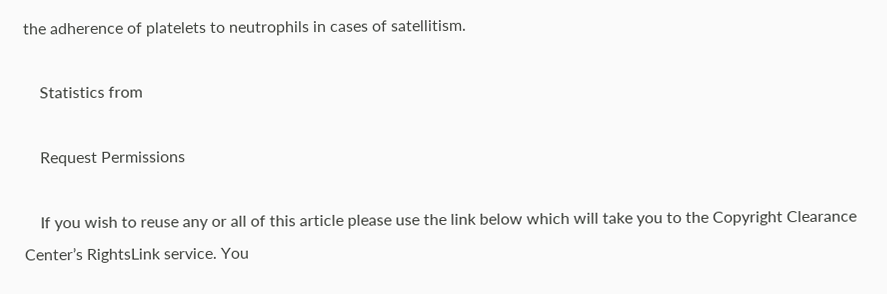the adherence of platelets to neutrophils in cases of satellitism.

    Statistics from

    Request Permissions

    If you wish to reuse any or all of this article please use the link below which will take you to the Copyright Clearance Center’s RightsLink service. You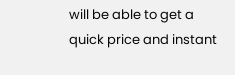will be able to get a quick price and instant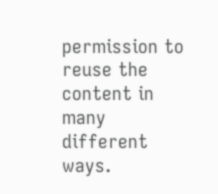permission to reuse the content in many different ways.